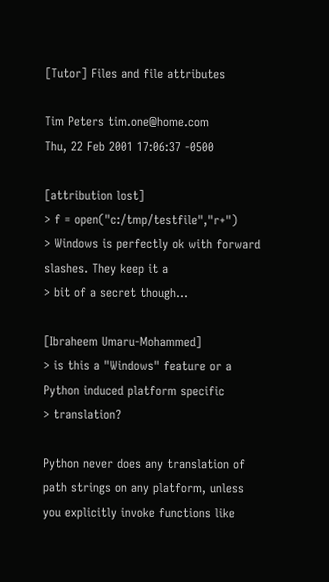[Tutor] Files and file attributes

Tim Peters tim.one@home.com
Thu, 22 Feb 2001 17:06:37 -0500

[attribution lost]
> f = open("c:/tmp/testfile","r+")
> Windows is perfectly ok with forward slashes. They keep it a
> bit of a secret though...

[Ibraheem Umaru-Mohammed]
> is this a "Windows" feature or a Python induced platform specific
> translation?

Python never does any translation of path strings on any platform, unless
you explicitly invoke functions like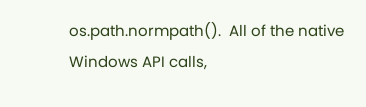os.path.normpath().  All of the native
Windows API calls,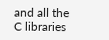and all the C libraries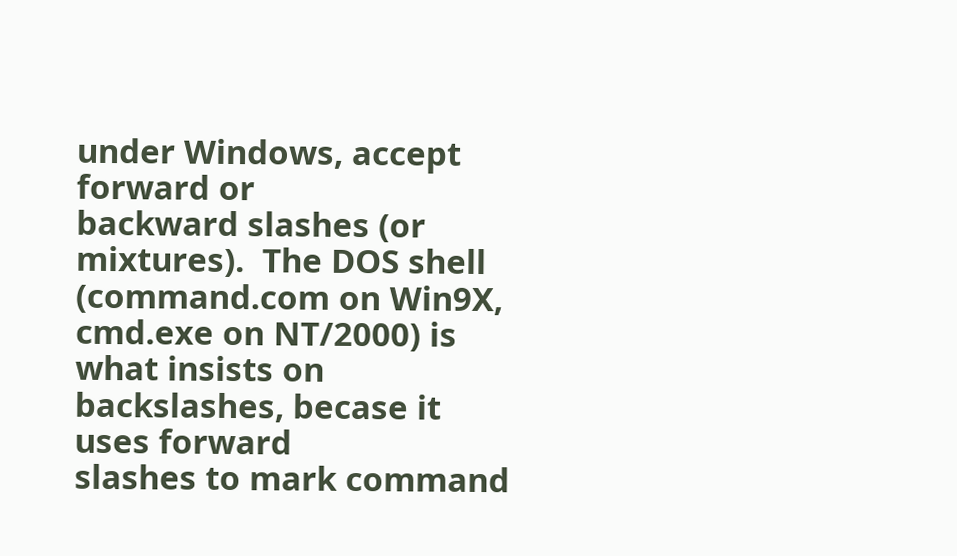under Windows, accept forward or
backward slashes (or mixtures).  The DOS shell (command.com on Win9X,
cmd.exe on NT/2000) is what insists on backslashes, becase it uses forward
slashes to mark command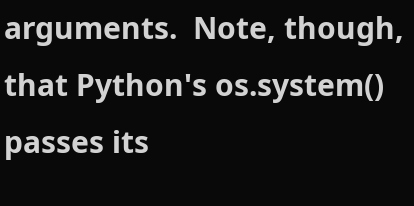arguments.  Note, though, that Python's os.system()
passes its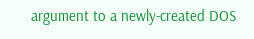argument to a newly-created DOS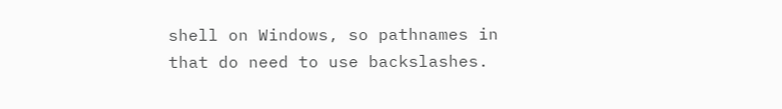shell on Windows, so pathnames in
that do need to use backslashes.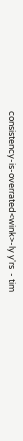consistency-is-overrated<wink>-ly y'rs  - tim